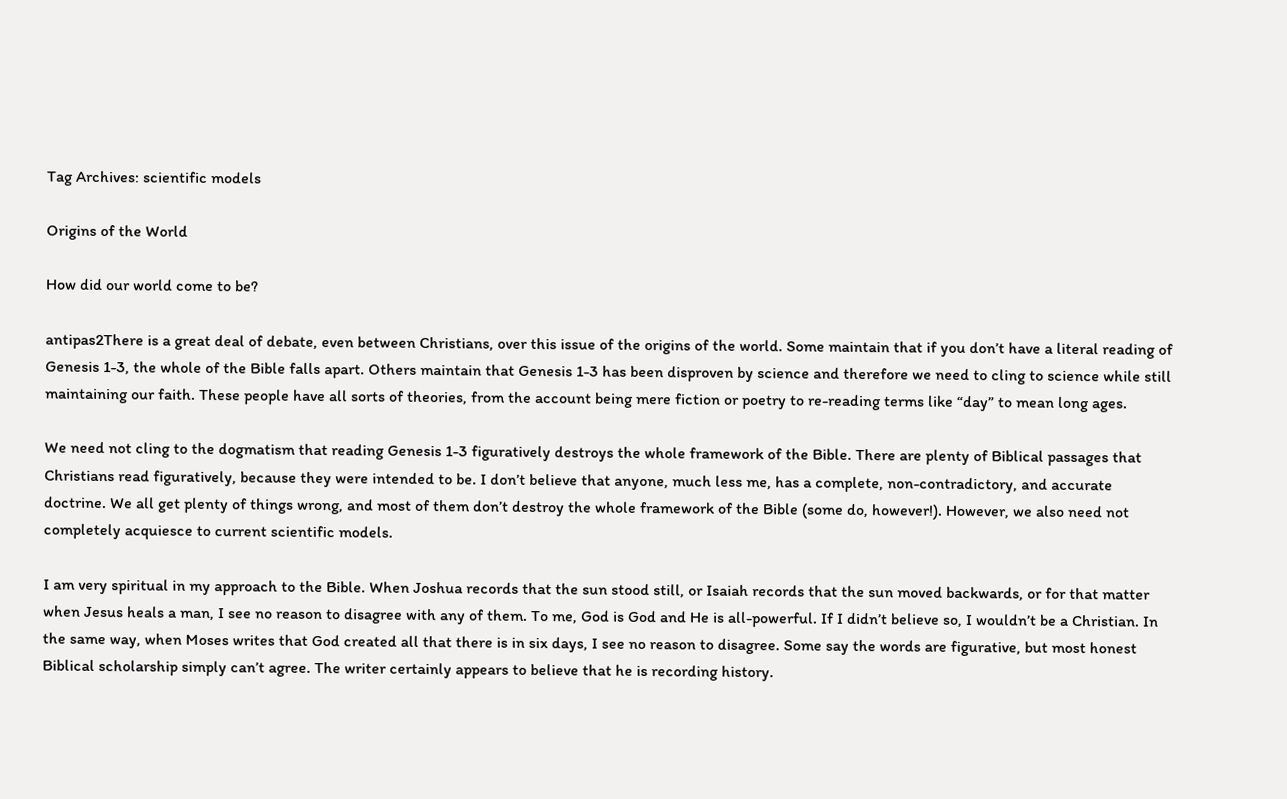Tag Archives: scientific models

Origins of the World

How did our world come to be?

antipas2There is a great deal of debate, even between Christians, over this issue of the origins of the world. Some maintain that if you don’t have a literal reading of Genesis 1-3, the whole of the Bible falls apart. Others maintain that Genesis 1-3 has been disproven by science and therefore we need to cling to science while still maintaining our faith. These people have all sorts of theories, from the account being mere fiction or poetry to re-reading terms like “day” to mean long ages.

We need not cling to the dogmatism that reading Genesis 1-3 figuratively destroys the whole framework of the Bible. There are plenty of Biblical passages that Christians read figuratively, because they were intended to be. I don’t believe that anyone, much less me, has a complete, non-contradictory, and accurate doctrine. We all get plenty of things wrong, and most of them don’t destroy the whole framework of the Bible (some do, however!). However, we also need not completely acquiesce to current scientific models.

I am very spiritual in my approach to the Bible. When Joshua records that the sun stood still, or Isaiah records that the sun moved backwards, or for that matter when Jesus heals a man, I see no reason to disagree with any of them. To me, God is God and He is all-powerful. If I didn’t believe so, I wouldn’t be a Christian. In the same way, when Moses writes that God created all that there is in six days, I see no reason to disagree. Some say the words are figurative, but most honest Biblical scholarship simply can’t agree. The writer certainly appears to believe that he is recording history.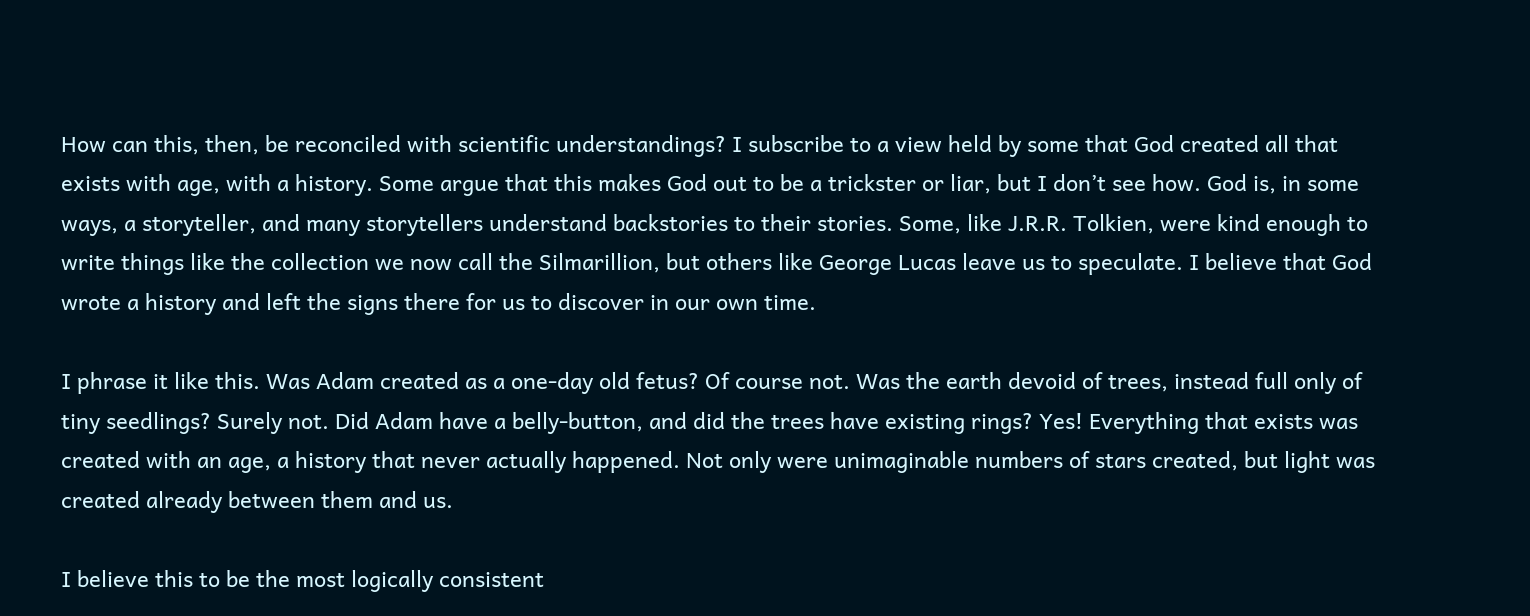How can this, then, be reconciled with scientific understandings? I subscribe to a view held by some that God created all that exists with age, with a history. Some argue that this makes God out to be a trickster or liar, but I don’t see how. God is, in some ways, a storyteller, and many storytellers understand backstories to their stories. Some, like J.R.R. Tolkien, were kind enough to write things like the collection we now call the Silmarillion, but others like George Lucas leave us to speculate. I believe that God wrote a history and left the signs there for us to discover in our own time.

I phrase it like this. Was Adam created as a one-day old fetus? Of course not. Was the earth devoid of trees, instead full only of tiny seedlings? Surely not. Did Adam have a belly-button, and did the trees have existing rings? Yes! Everything that exists was created with an age, a history that never actually happened. Not only were unimaginable numbers of stars created, but light was created already between them and us.

I believe this to be the most logically consistent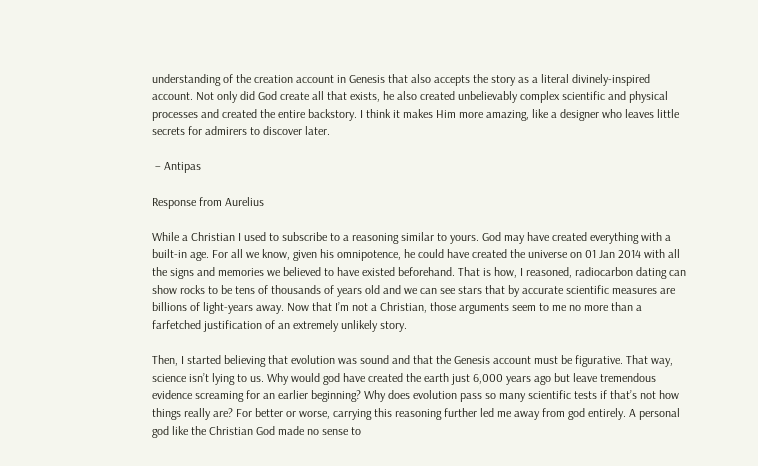understanding of the creation account in Genesis that also accepts the story as a literal divinely-inspired account. Not only did God create all that exists, he also created unbelievably complex scientific and physical processes and created the entire backstory. I think it makes Him more amazing, like a designer who leaves little secrets for admirers to discover later.

 – Antipas

Response from Aurelius

While a Christian I used to subscribe to a reasoning similar to yours. God may have created everything with a built-in age. For all we know, given his omnipotence, he could have created the universe on 01 Jan 2014 with all the signs and memories we believed to have existed beforehand. That is how, I reasoned, radiocarbon dating can show rocks to be tens of thousands of years old and we can see stars that by accurate scientific measures are billions of light-years away. Now that I’m not a Christian, those arguments seem to me no more than a farfetched justification of an extremely unlikely story.

Then, I started believing that evolution was sound and that the Genesis account must be figurative. That way, science isn’t lying to us. Why would god have created the earth just 6,000 years ago but leave tremendous evidence screaming for an earlier beginning? Why does evolution pass so many scientific tests if that’s not how things really are? For better or worse, carrying this reasoning further led me away from god entirely. A personal god like the Christian God made no sense to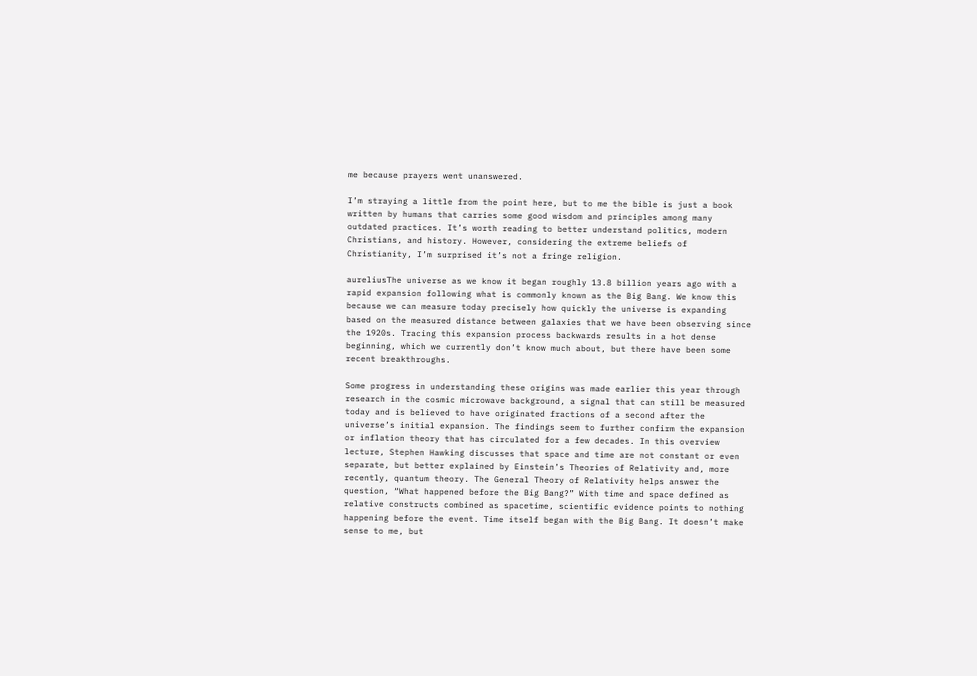me because prayers went unanswered.

I’m straying a little from the point here, but to me the bible is just a book written by humans that carries some good wisdom and principles among many outdated practices. It’s worth reading to better understand politics, modern Christians, and history. However, considering the extreme beliefs of Christianity, I’m surprised it’s not a fringe religion.

aureliusThe universe as we know it began roughly 13.8 billion years ago with a rapid expansion following what is commonly known as the Big Bang. We know this because we can measure today precisely how quickly the universe is expanding based on the measured distance between galaxies that we have been observing since the 1920s. Tracing this expansion process backwards results in a hot dense beginning, which we currently don’t know much about, but there have been some recent breakthroughs.

Some progress in understanding these origins was made earlier this year through research in the cosmic microwave background, a signal that can still be measured today and is believed to have originated fractions of a second after the universe’s initial expansion. The findings seem to further confirm the expansion or inflation theory that has circulated for a few decades. In this overview lecture, Stephen Hawking discusses that space and time are not constant or even separate, but better explained by Einstein’s Theories of Relativity and, more recently, quantum theory. The General Theory of Relativity helps answer the question, “What happened before the Big Bang?” With time and space defined as relative constructs combined as spacetime, scientific evidence points to nothing happening before the event. Time itself began with the Big Bang. It doesn’t make sense to me, but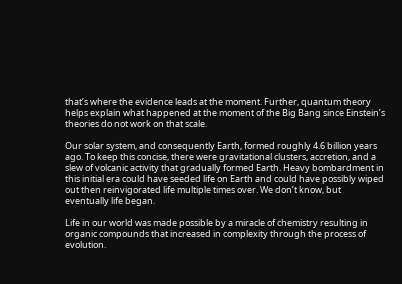that’s where the evidence leads at the moment. Further, quantum theory helps explain what happened at the moment of the Big Bang since Einstein’s theories do not work on that scale.

Our solar system, and consequently Earth, formed roughly 4.6 billion years ago. To keep this concise, there were gravitational clusters, accretion, and a slew of volcanic activity that gradually formed Earth. Heavy bombardment in this initial era could have seeded life on Earth and could have possibly wiped out then reinvigorated life multiple times over. We don’t know, but eventually life began.

Life in our world was made possible by a miracle of chemistry resulting in organic compounds that increased in complexity through the process of evolution.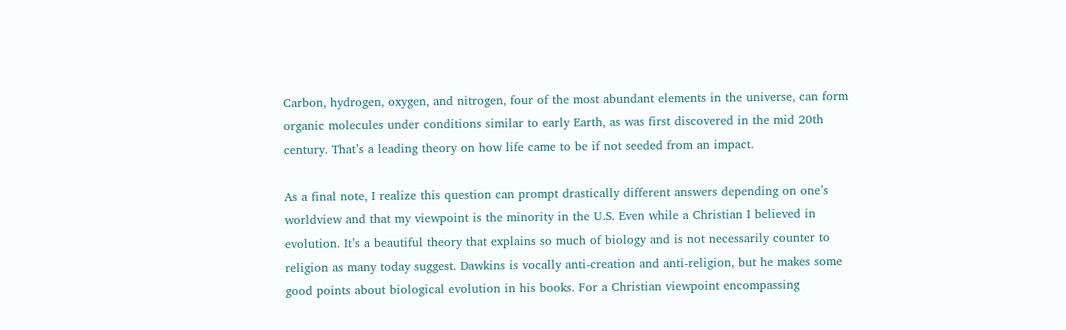Carbon, hydrogen, oxygen, and nitrogen, four of the most abundant elements in the universe, can form organic molecules under conditions similar to early Earth, as was first discovered in the mid 20th century. That’s a leading theory on how life came to be if not seeded from an impact.

As a final note, I realize this question can prompt drastically different answers depending on one’s worldview and that my viewpoint is the minority in the U.S. Even while a Christian I believed in evolution. It’s a beautiful theory that explains so much of biology and is not necessarily counter to religion as many today suggest. Dawkins is vocally anti-creation and anti-religion, but he makes some good points about biological evolution in his books. For a Christian viewpoint encompassing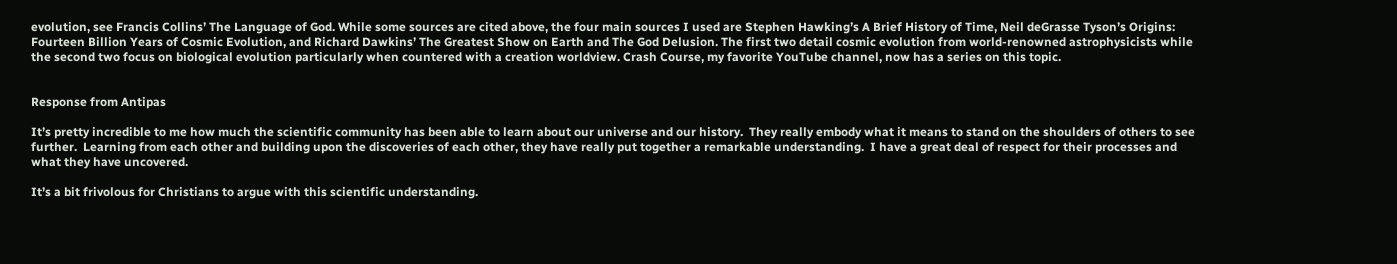evolution, see Francis Collins’ The Language of God. While some sources are cited above, the four main sources I used are Stephen Hawking’s A Brief History of Time, Neil deGrasse Tyson’s Origins: Fourteen Billion Years of Cosmic Evolution, and Richard Dawkins’ The Greatest Show on Earth and The God Delusion. The first two detail cosmic evolution from world-renowned astrophysicists while the second two focus on biological evolution particularly when countered with a creation worldview. Crash Course, my favorite YouTube channel, now has a series on this topic.


Response from Antipas

It’s pretty incredible to me how much the scientific community has been able to learn about our universe and our history.  They really embody what it means to stand on the shoulders of others to see further.  Learning from each other and building upon the discoveries of each other, they have really put together a remarkable understanding.  I have a great deal of respect for their processes and what they have uncovered.

It’s a bit frivolous for Christians to argue with this scientific understanding.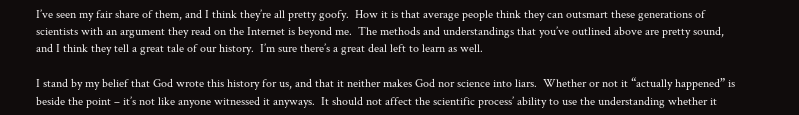I’ve seen my fair share of them, and I think they’re all pretty goofy.  How it is that average people think they can outsmart these generations of scientists with an argument they read on the Internet is beyond me.  The methods and understandings that you’ve outlined above are pretty sound, and I think they tell a great tale of our history.  I’m sure there’s a great deal left to learn as well.

I stand by my belief that God wrote this history for us, and that it neither makes God nor science into liars.  Whether or not it “actually happened” is beside the point – it’s not like anyone witnessed it anyways.  It should not affect the scientific process’ ability to use the understanding whether it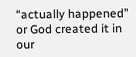“actually happened” or God created it in our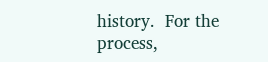history.  For the process,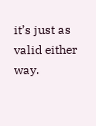it’s just as valid either way.